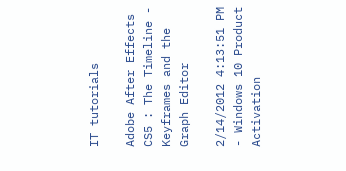IT tutorials

Adobe After Effects CS5 : The Timeline - Keyframes and the Graph Editor

2/14/2012 4:13:51 PM
- Windows 10 Product Activation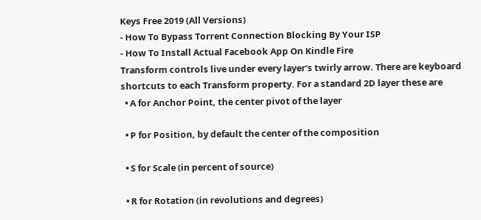Keys Free 2019 (All Versions)
- How To Bypass Torrent Connection Blocking By Your ISP
- How To Install Actual Facebook App On Kindle Fire
Transform controls live under every layer’s twirly arrow. There are keyboard shortcuts to each Transform property. For a standard 2D layer these are
  • A for Anchor Point, the center pivot of the layer

  • P for Position, by default the center of the composition

  • S for Scale (in percent of source)

  • R for Rotation (in revolutions and degrees)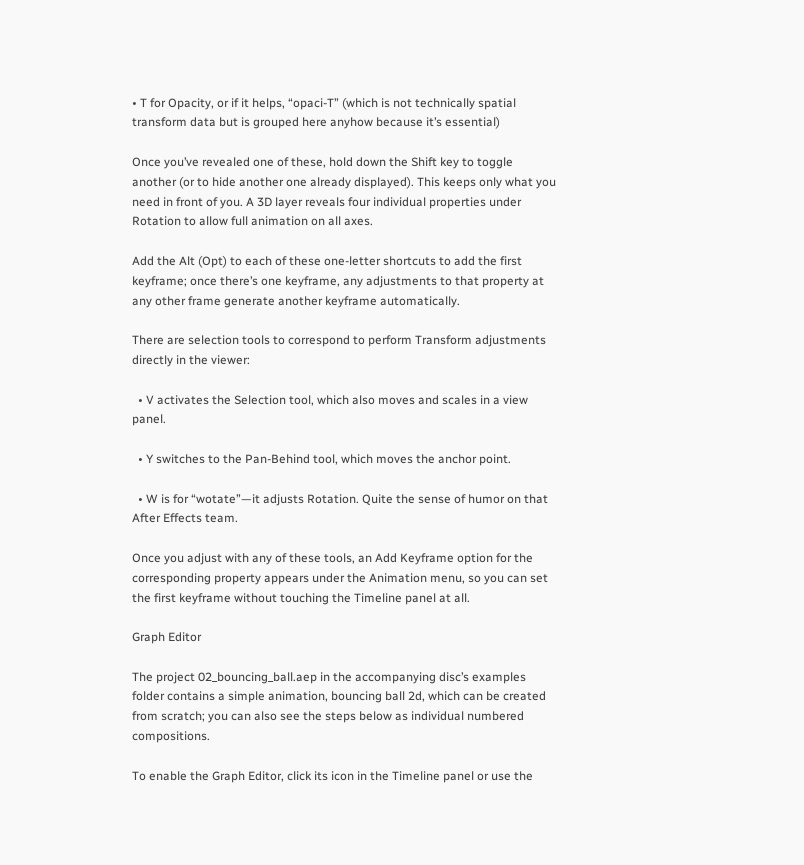• T for Opacity, or if it helps, “opaci-T” (which is not technically spatial transform data but is grouped here anyhow because it’s essential)

Once you’ve revealed one of these, hold down the Shift key to toggle another (or to hide another one already displayed). This keeps only what you need in front of you. A 3D layer reveals four individual properties under Rotation to allow full animation on all axes.

Add the Alt (Opt) to each of these one-letter shortcuts to add the first keyframe; once there’s one keyframe, any adjustments to that property at any other frame generate another keyframe automatically.

There are selection tools to correspond to perform Transform adjustments directly in the viewer:

  • V activates the Selection tool, which also moves and scales in a view panel.

  • Y switches to the Pan-Behind tool, which moves the anchor point.

  • W is for “wotate”—it adjusts Rotation. Quite the sense of humor on that After Effects team.

Once you adjust with any of these tools, an Add Keyframe option for the corresponding property appears under the Animation menu, so you can set the first keyframe without touching the Timeline panel at all.

Graph Editor

The project 02_bouncing_ball.aep in the accompanying disc’s examples folder contains a simple animation, bouncing ball 2d, which can be created from scratch; you can also see the steps below as individual numbered compositions.

To enable the Graph Editor, click its icon in the Timeline panel or use the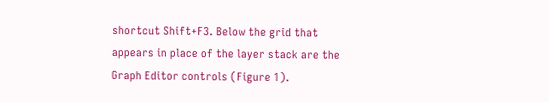shortcut Shift+F3. Below the grid that appears in place of the layer stack are the Graph Editor controls (Figure 1).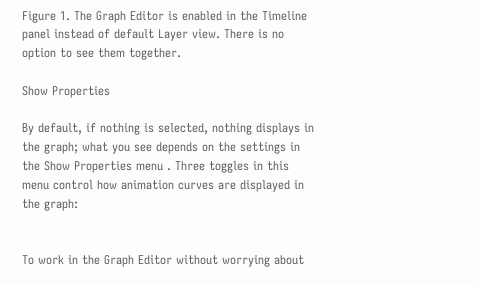Figure 1. The Graph Editor is enabled in the Timeline panel instead of default Layer view. There is no option to see them together.

Show Properties

By default, if nothing is selected, nothing displays in the graph; what you see depends on the settings in the Show Properties menu . Three toggles in this menu control how animation curves are displayed in the graph:


To work in the Graph Editor without worrying about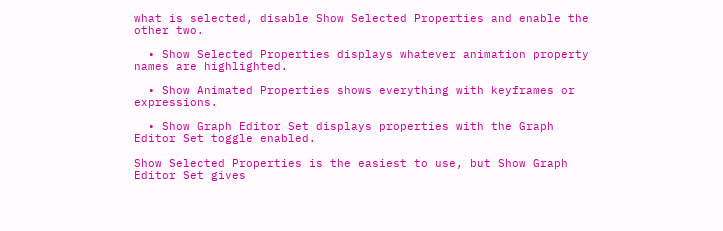what is selected, disable Show Selected Properties and enable the other two.

  • Show Selected Properties displays whatever animation property names are highlighted.

  • Show Animated Properties shows everything with keyframes or expressions.

  • Show Graph Editor Set displays properties with the Graph Editor Set toggle enabled.

Show Selected Properties is the easiest to use, but Show Graph Editor Set gives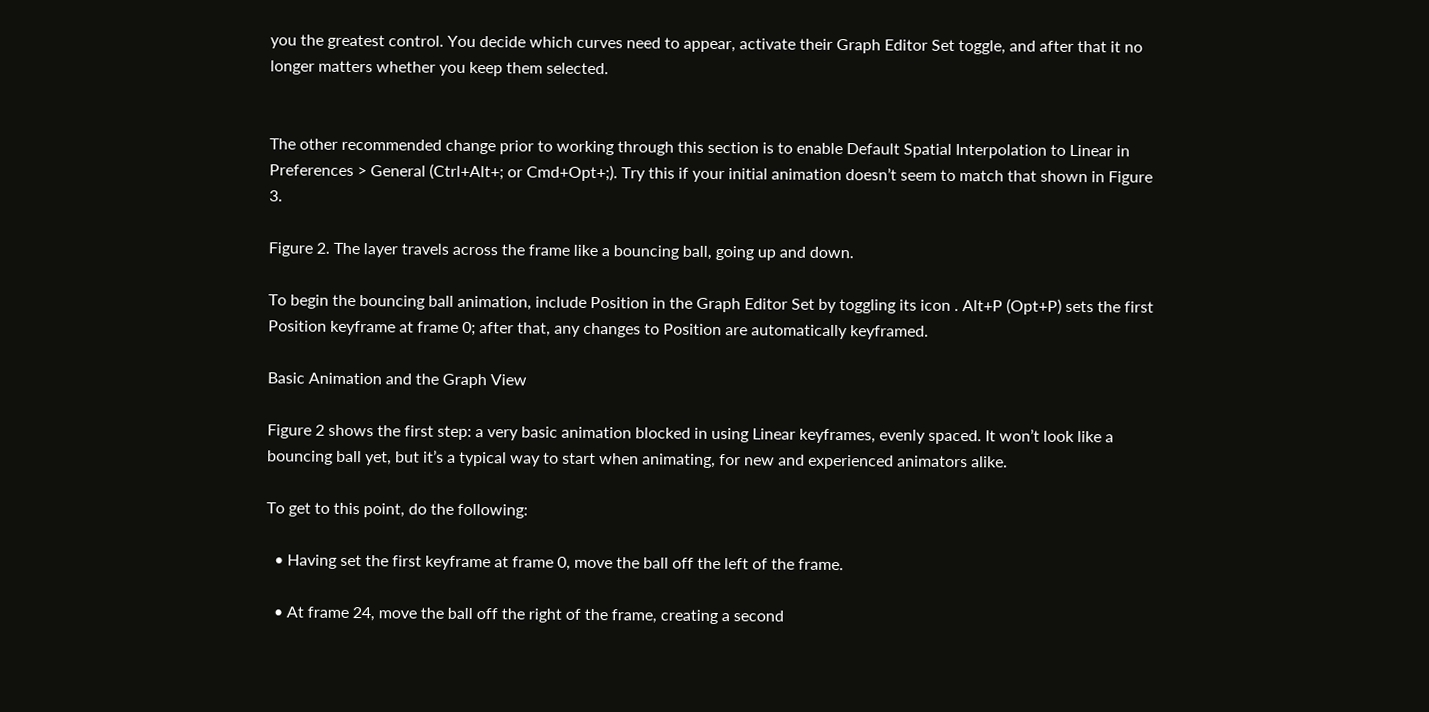you the greatest control. You decide which curves need to appear, activate their Graph Editor Set toggle, and after that it no longer matters whether you keep them selected.


The other recommended change prior to working through this section is to enable Default Spatial Interpolation to Linear in Preferences > General (Ctrl+Alt+; or Cmd+Opt+;). Try this if your initial animation doesn’t seem to match that shown in Figure 3.

Figure 2. The layer travels across the frame like a bouncing ball, going up and down.

To begin the bouncing ball animation, include Position in the Graph Editor Set by toggling its icon . Alt+P (Opt+P) sets the first Position keyframe at frame 0; after that, any changes to Position are automatically keyframed.

Basic Animation and the Graph View

Figure 2 shows the first step: a very basic animation blocked in using Linear keyframes, evenly spaced. It won’t look like a bouncing ball yet, but it’s a typical way to start when animating, for new and experienced animators alike.

To get to this point, do the following:

  • Having set the first keyframe at frame 0, move the ball off the left of the frame.

  • At frame 24, move the ball off the right of the frame, creating a second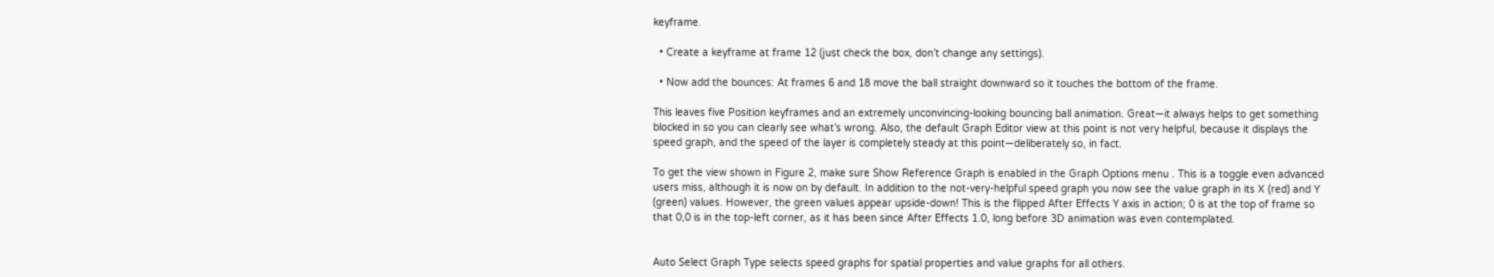keyframe.

  • Create a keyframe at frame 12 (just check the box, don’t change any settings).

  • Now add the bounces: At frames 6 and 18 move the ball straight downward so it touches the bottom of the frame.

This leaves five Position keyframes and an extremely unconvincing-looking bouncing ball animation. Great—it always helps to get something blocked in so you can clearly see what’s wrong. Also, the default Graph Editor view at this point is not very helpful, because it displays the speed graph, and the speed of the layer is completely steady at this point—deliberately so, in fact.

To get the view shown in Figure 2, make sure Show Reference Graph is enabled in the Graph Options menu . This is a toggle even advanced users miss, although it is now on by default. In addition to the not-very-helpful speed graph you now see the value graph in its X (red) and Y (green) values. However, the green values appear upside-down! This is the flipped After Effects Y axis in action; 0 is at the top of frame so that 0,0 is in the top-left corner, as it has been since After Effects 1.0, long before 3D animation was even contemplated.


Auto Select Graph Type selects speed graphs for spatial properties and value graphs for all others.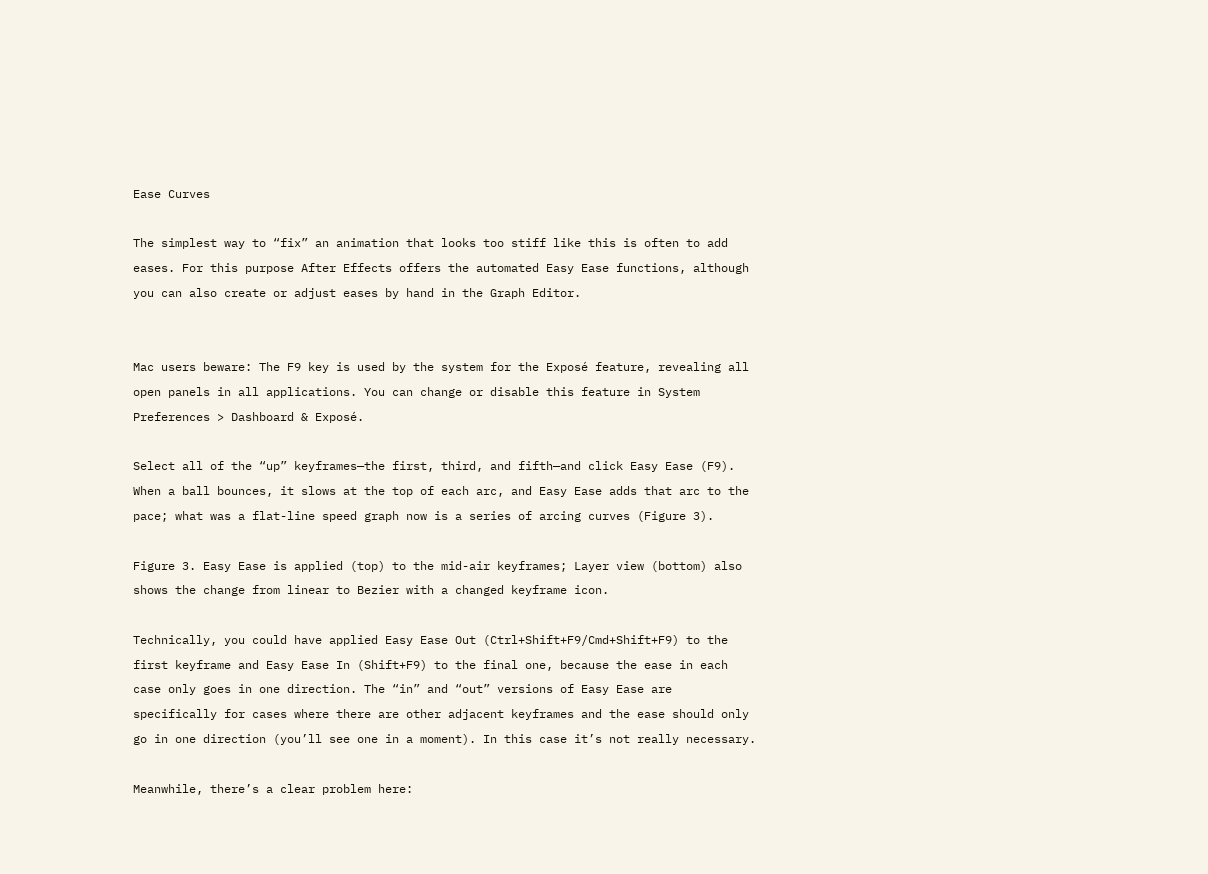Ease Curves

The simplest way to “fix” an animation that looks too stiff like this is often to add eases. For this purpose After Effects offers the automated Easy Ease functions, although you can also create or adjust eases by hand in the Graph Editor.


Mac users beware: The F9 key is used by the system for the Exposé feature, revealing all open panels in all applications. You can change or disable this feature in System Preferences > Dashboard & Exposé.

Select all of the “up” keyframes—the first, third, and fifth—and click Easy Ease (F9). When a ball bounces, it slows at the top of each arc, and Easy Ease adds that arc to the pace; what was a flat-line speed graph now is a series of arcing curves (Figure 3).

Figure 3. Easy Ease is applied (top) to the mid-air keyframes; Layer view (bottom) also shows the change from linear to Bezier with a changed keyframe icon.

Technically, you could have applied Easy Ease Out (Ctrl+Shift+F9/Cmd+Shift+F9) to the first keyframe and Easy Ease In (Shift+F9) to the final one, because the ease in each case only goes in one direction. The “in” and “out” versions of Easy Ease are specifically for cases where there are other adjacent keyframes and the ease should only go in one direction (you’ll see one in a moment). In this case it’s not really necessary.

Meanwhile, there’s a clear problem here: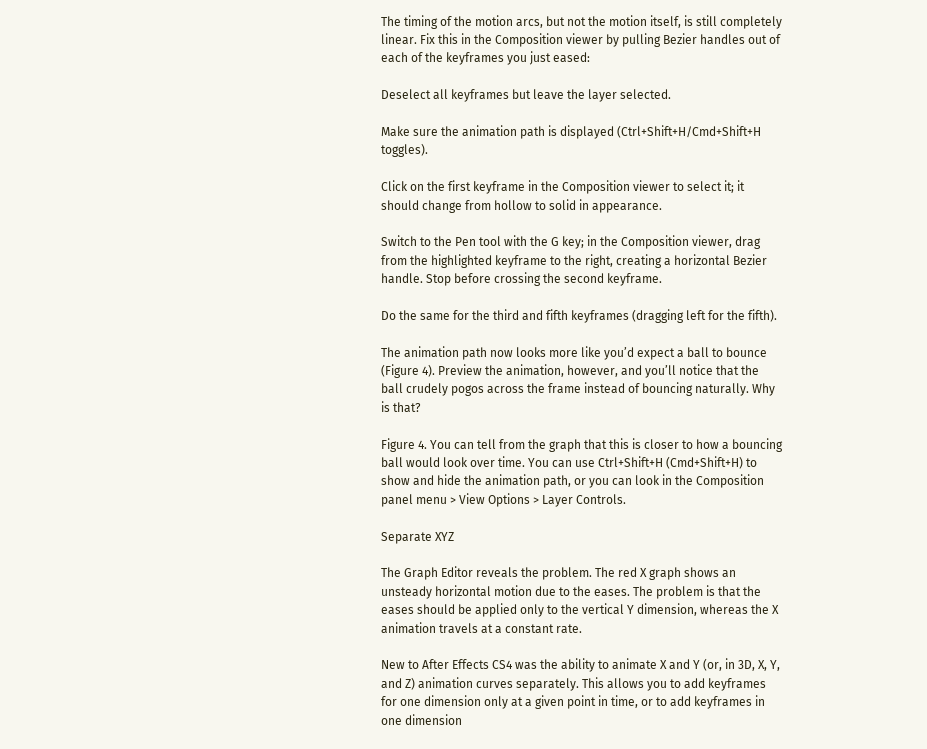The timing of the motion arcs, but not the motion itself, is still completely linear. Fix this in the Composition viewer by pulling Bezier handles out of each of the keyframes you just eased:

Deselect all keyframes but leave the layer selected.

Make sure the animation path is displayed (Ctrl+Shift+H/Cmd+Shift+H toggles).

Click on the first keyframe in the Composition viewer to select it; it should change from hollow to solid in appearance.

Switch to the Pen tool with the G key; in the Composition viewer, drag from the highlighted keyframe to the right, creating a horizontal Bezier handle. Stop before crossing the second keyframe.

Do the same for the third and fifth keyframes (dragging left for the fifth).

The animation path now looks more like you’d expect a ball to bounce (Figure 4). Preview the animation, however, and you’ll notice that the ball crudely pogos across the frame instead of bouncing naturally. Why is that?

Figure 4. You can tell from the graph that this is closer to how a bouncing ball would look over time. You can use Ctrl+Shift+H (Cmd+Shift+H) to show and hide the animation path, or you can look in the Composition panel menu > View Options > Layer Controls.

Separate XYZ

The Graph Editor reveals the problem. The red X graph shows an unsteady horizontal motion due to the eases. The problem is that the eases should be applied only to the vertical Y dimension, whereas the X animation travels at a constant rate.

New to After Effects CS4 was the ability to animate X and Y (or, in 3D, X, Y, and Z) animation curves separately. This allows you to add keyframes for one dimension only at a given point in time, or to add keyframes in one dimension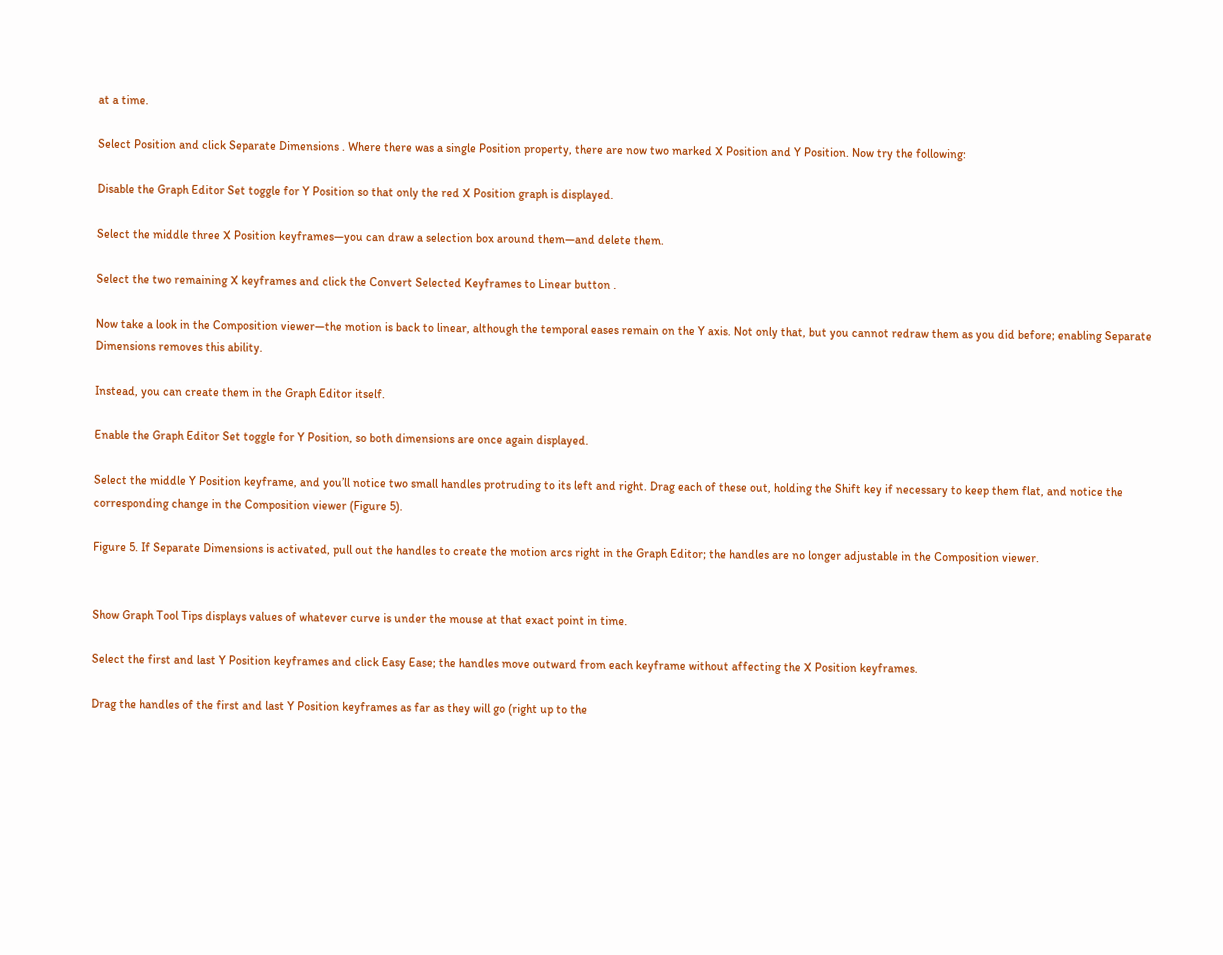at a time.

Select Position and click Separate Dimensions . Where there was a single Position property, there are now two marked X Position and Y Position. Now try the following:

Disable the Graph Editor Set toggle for Y Position so that only the red X Position graph is displayed.

Select the middle three X Position keyframes—you can draw a selection box around them—and delete them.

Select the two remaining X keyframes and click the Convert Selected Keyframes to Linear button .

Now take a look in the Composition viewer—the motion is back to linear, although the temporal eases remain on the Y axis. Not only that, but you cannot redraw them as you did before; enabling Separate Dimensions removes this ability.

Instead, you can create them in the Graph Editor itself.

Enable the Graph Editor Set toggle for Y Position, so both dimensions are once again displayed.

Select the middle Y Position keyframe, and you’ll notice two small handles protruding to its left and right. Drag each of these out, holding the Shift key if necessary to keep them flat, and notice the corresponding change in the Composition viewer (Figure 5).

Figure 5. If Separate Dimensions is activated, pull out the handles to create the motion arcs right in the Graph Editor; the handles are no longer adjustable in the Composition viewer.


Show Graph Tool Tips displays values of whatever curve is under the mouse at that exact point in time.

Select the first and last Y Position keyframes and click Easy Ease; the handles move outward from each keyframe without affecting the X Position keyframes.

Drag the handles of the first and last Y Position keyframes as far as they will go (right up to the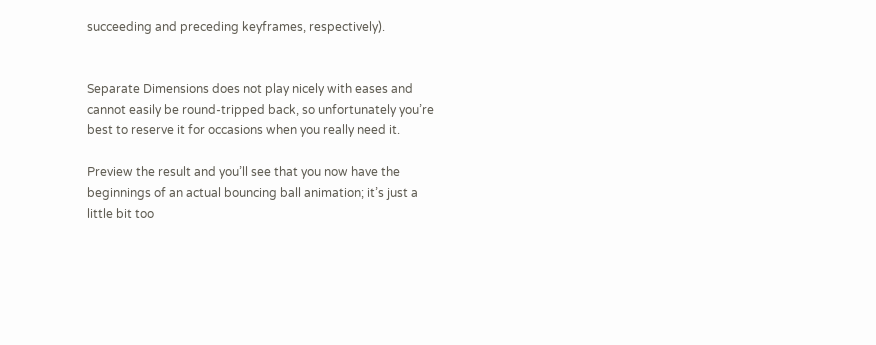succeeding and preceding keyframes, respectively).


Separate Dimensions does not play nicely with eases and cannot easily be round-tripped back, so unfortunately you’re best to reserve it for occasions when you really need it.

Preview the result and you’ll see that you now have the beginnings of an actual bouncing ball animation; it’s just a little bit too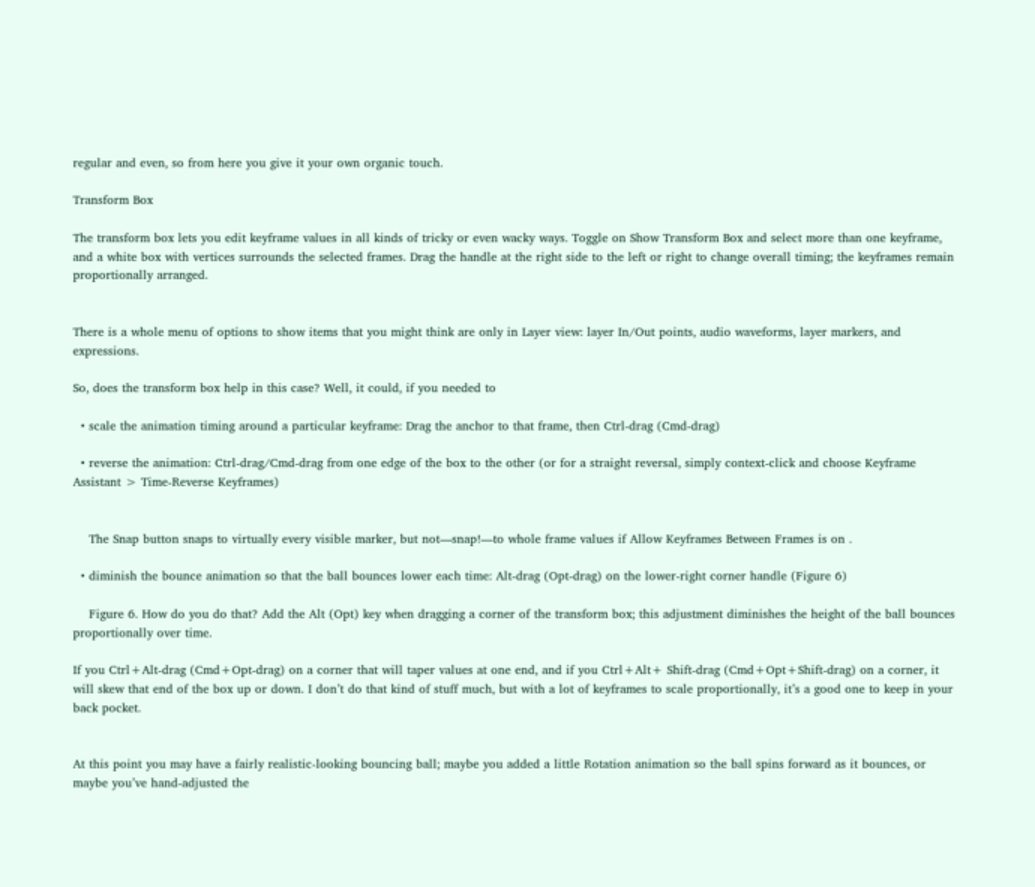regular and even, so from here you give it your own organic touch.

Transform Box

The transform box lets you edit keyframe values in all kinds of tricky or even wacky ways. Toggle on Show Transform Box and select more than one keyframe, and a white box with vertices surrounds the selected frames. Drag the handle at the right side to the left or right to change overall timing; the keyframes remain proportionally arranged.


There is a whole menu of options to show items that you might think are only in Layer view: layer In/Out points, audio waveforms, layer markers, and expressions.

So, does the transform box help in this case? Well, it could, if you needed to

  • scale the animation timing around a particular keyframe: Drag the anchor to that frame, then Ctrl-drag (Cmd-drag)

  • reverse the animation: Ctrl-drag/Cmd-drag from one edge of the box to the other (or for a straight reversal, simply context-click and choose Keyframe Assistant > Time-Reverse Keyframes)


    The Snap button snaps to virtually every visible marker, but not—snap!—to whole frame values if Allow Keyframes Between Frames is on .

  • diminish the bounce animation so that the ball bounces lower each time: Alt-drag (Opt-drag) on the lower-right corner handle (Figure 6)

    Figure 6. How do you do that? Add the Alt (Opt) key when dragging a corner of the transform box; this adjustment diminishes the height of the ball bounces proportionally over time.

If you Ctrl+Alt-drag (Cmd+Opt-drag) on a corner that will taper values at one end, and if you Ctrl+Alt+ Shift-drag (Cmd+Opt+Shift-drag) on a corner, it will skew that end of the box up or down. I don’t do that kind of stuff much, but with a lot of keyframes to scale proportionally, it’s a good one to keep in your back pocket.


At this point you may have a fairly realistic-looking bouncing ball; maybe you added a little Rotation animation so the ball spins forward as it bounces, or maybe you’ve hand-adjusted the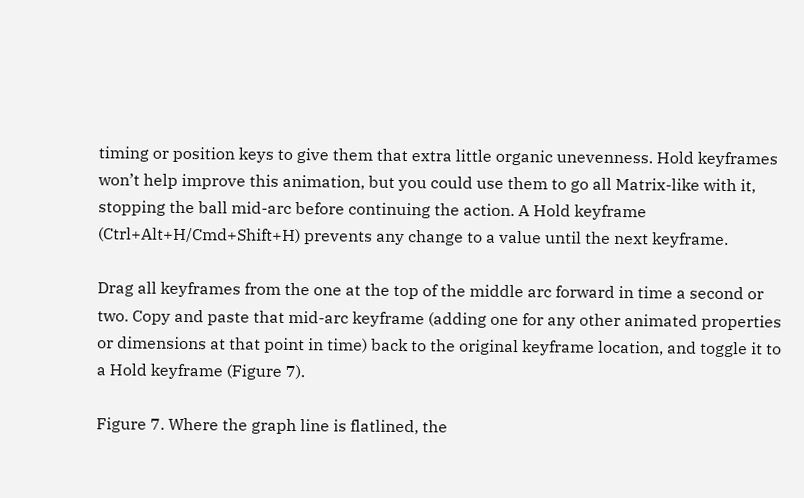timing or position keys to give them that extra little organic unevenness. Hold keyframes won’t help improve this animation, but you could use them to go all Matrix-like with it, stopping the ball mid-arc before continuing the action. A Hold keyframe (Ctrl+Alt+H/Cmd+Shift+H) prevents any change to a value until the next keyframe.

Drag all keyframes from the one at the top of the middle arc forward in time a second or two. Copy and paste that mid-arc keyframe (adding one for any other animated properties or dimensions at that point in time) back to the original keyframe location, and toggle it to a Hold keyframe (Figure 7).

Figure 7. Where the graph line is flatlined, the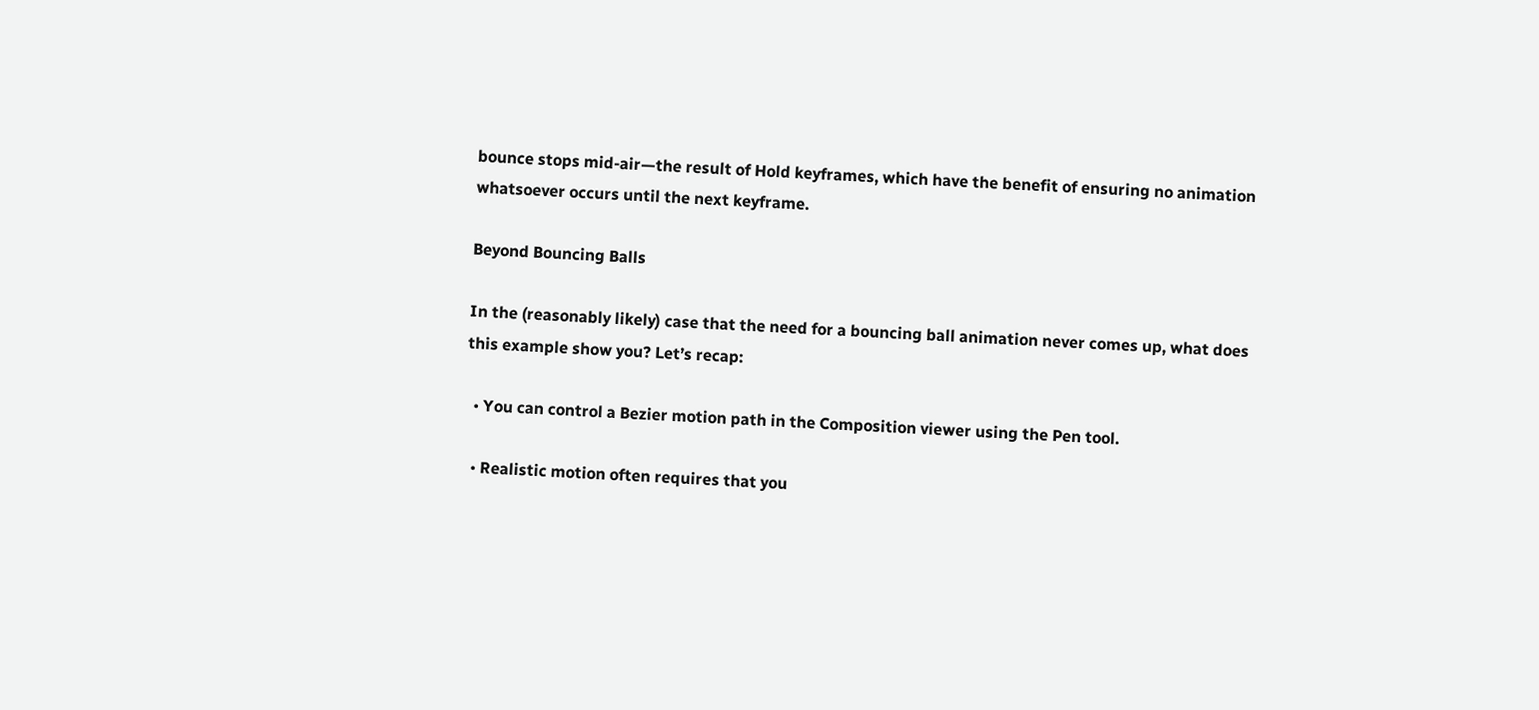bounce stops mid-air—the result of Hold keyframes, which have the benefit of ensuring no animation whatsoever occurs until the next keyframe.

Beyond Bouncing Balls

In the (reasonably likely) case that the need for a bouncing ball animation never comes up, what does this example show you? Let’s recap:

  • You can control a Bezier motion path in the Composition viewer using the Pen tool.

  • Realistic motion often requires that you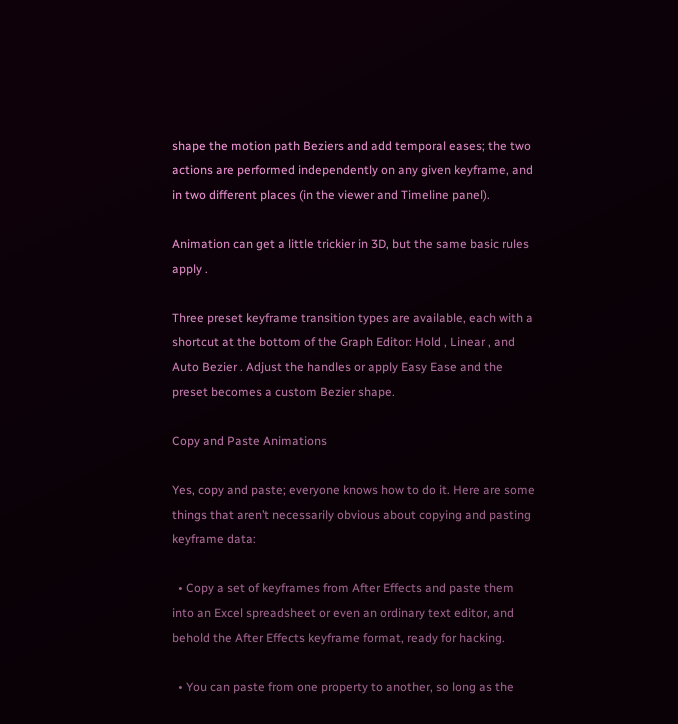shape the motion path Beziers and add temporal eases; the two actions are performed independently on any given keyframe, and in two different places (in the viewer and Timeline panel).

Animation can get a little trickier in 3D, but the same basic rules apply .

Three preset keyframe transition types are available, each with a shortcut at the bottom of the Graph Editor: Hold , Linear , and Auto Bezier . Adjust the handles or apply Easy Ease and the preset becomes a custom Bezier shape.

Copy and Paste Animations

Yes, copy and paste; everyone knows how to do it. Here are some things that aren’t necessarily obvious about copying and pasting keyframe data:

  • Copy a set of keyframes from After Effects and paste them into an Excel spreadsheet or even an ordinary text editor, and behold the After Effects keyframe format, ready for hacking.

  • You can paste from one property to another, so long as the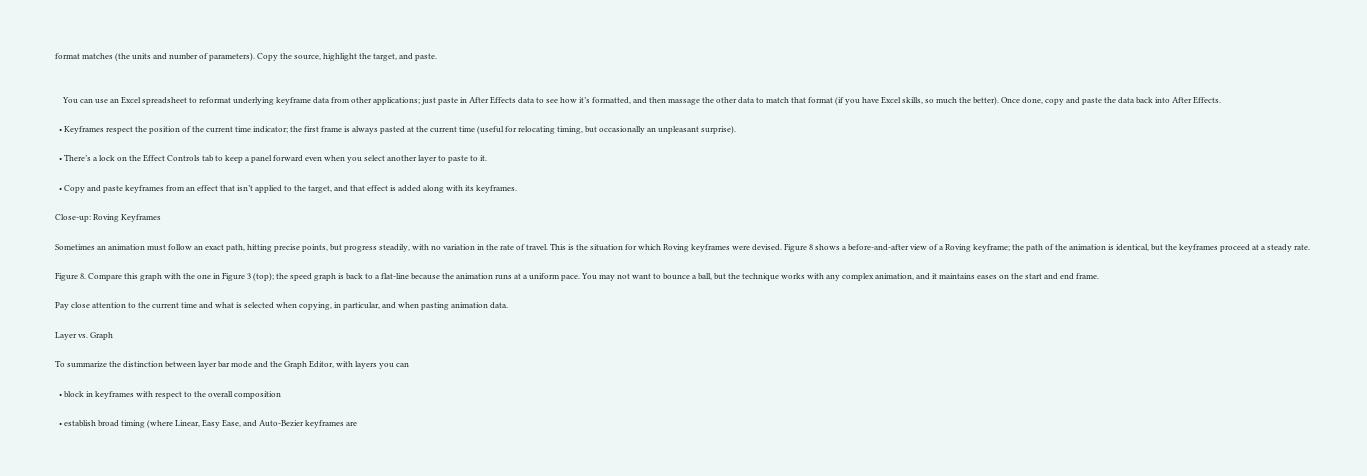format matches (the units and number of parameters). Copy the source, highlight the target, and paste.


    You can use an Excel spreadsheet to reformat underlying keyframe data from other applications; just paste in After Effects data to see how it’s formatted, and then massage the other data to match that format (if you have Excel skills, so much the better). Once done, copy and paste the data back into After Effects.

  • Keyframes respect the position of the current time indicator; the first frame is always pasted at the current time (useful for relocating timing, but occasionally an unpleasant surprise).

  • There’s a lock on the Effect Controls tab to keep a panel forward even when you select another layer to paste to it.

  • Copy and paste keyframes from an effect that isn’t applied to the target, and that effect is added along with its keyframes.

Close-up: Roving Keyframes

Sometimes an animation must follow an exact path, hitting precise points, but progress steadily, with no variation in the rate of travel. This is the situation for which Roving keyframes were devised. Figure 8 shows a before-and-after view of a Roving keyframe; the path of the animation is identical, but the keyframes proceed at a steady rate.

Figure 8. Compare this graph with the one in Figure 3 (top); the speed graph is back to a flat-line because the animation runs at a uniform pace. You may not want to bounce a ball, but the technique works with any complex animation, and it maintains eases on the start and end frame.

Pay close attention to the current time and what is selected when copying, in particular, and when pasting animation data.

Layer vs. Graph

To summarize the distinction between layer bar mode and the Graph Editor, with layers you can

  • block in keyframes with respect to the overall composition

  • establish broad timing (where Linear, Easy Ease, and Auto-Bezier keyframes are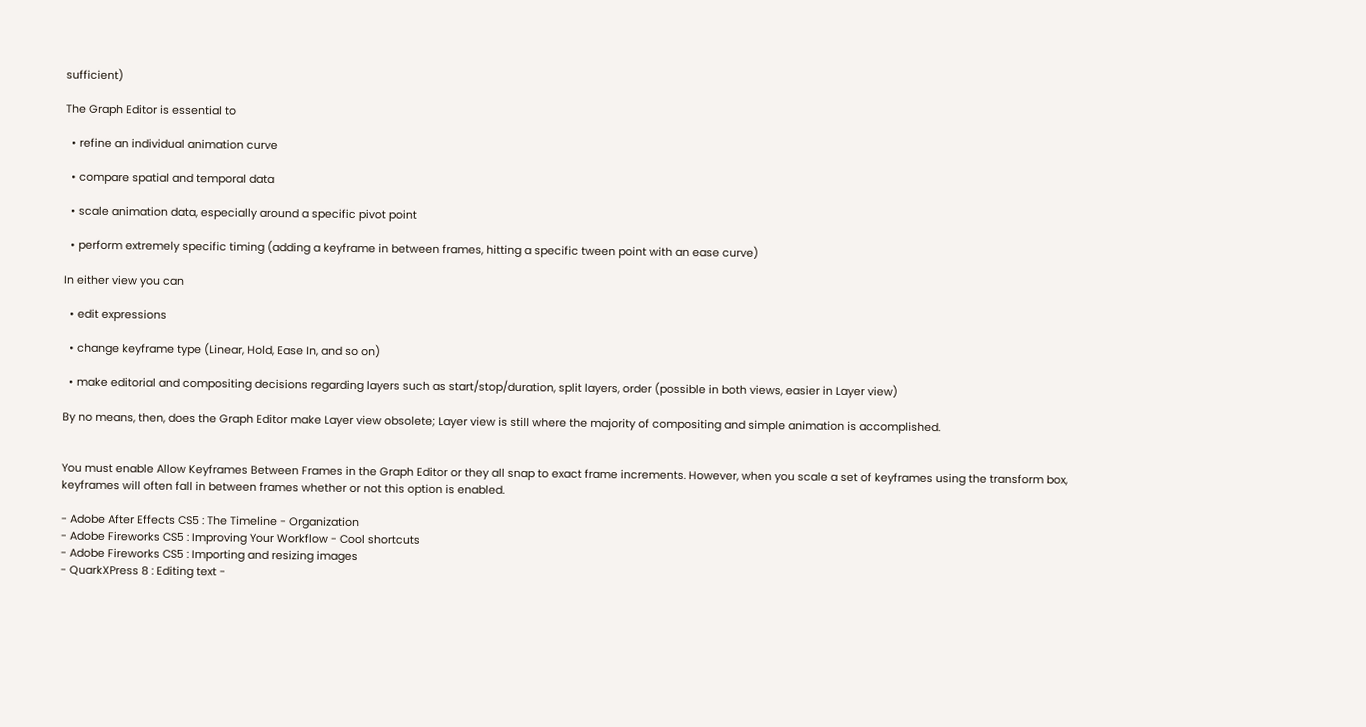sufficient)

The Graph Editor is essential to

  • refine an individual animation curve

  • compare spatial and temporal data

  • scale animation data, especially around a specific pivot point

  • perform extremely specific timing (adding a keyframe in between frames, hitting a specific tween point with an ease curve)

In either view you can

  • edit expressions

  • change keyframe type (Linear, Hold, Ease In, and so on)

  • make editorial and compositing decisions regarding layers such as start/stop/duration, split layers, order (possible in both views, easier in Layer view)

By no means, then, does the Graph Editor make Layer view obsolete; Layer view is still where the majority of compositing and simple animation is accomplished.


You must enable Allow Keyframes Between Frames in the Graph Editor or they all snap to exact frame increments. However, when you scale a set of keyframes using the transform box, keyframes will often fall in between frames whether or not this option is enabled.

- Adobe After Effects CS5 : The Timeline - Organization
- Adobe Fireworks CS5 : Improving Your Workflow - Cool shortcuts
- Adobe Fireworks CS5 : Importing and resizing images
- QuarkXPress 8 : Editing text -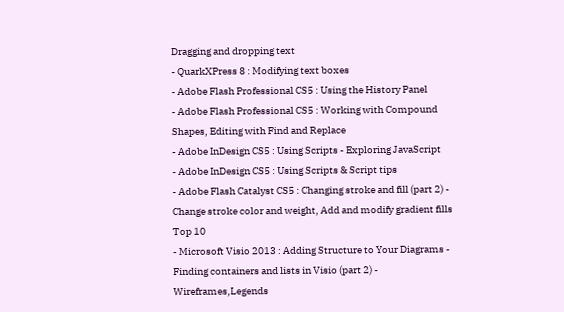Dragging and dropping text
- QuarkXPress 8 : Modifying text boxes
- Adobe Flash Professional CS5 : Using the History Panel
- Adobe Flash Professional CS5 : Working with Compound Shapes, Editing with Find and Replace
- Adobe InDesign CS5 : Using Scripts - Exploring JavaScript
- Adobe InDesign CS5 : Using Scripts & Script tips
- Adobe Flash Catalyst CS5 : Changing stroke and fill (part 2) - Change stroke color and weight, Add and modify gradient fills
Top 10
- Microsoft Visio 2013 : Adding Structure to Your Diagrams - Finding containers and lists in Visio (part 2) - Wireframes,Legends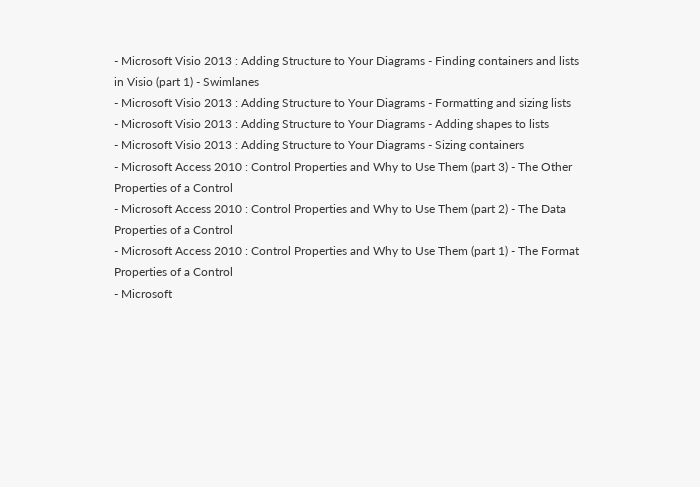- Microsoft Visio 2013 : Adding Structure to Your Diagrams - Finding containers and lists in Visio (part 1) - Swimlanes
- Microsoft Visio 2013 : Adding Structure to Your Diagrams - Formatting and sizing lists
- Microsoft Visio 2013 : Adding Structure to Your Diagrams - Adding shapes to lists
- Microsoft Visio 2013 : Adding Structure to Your Diagrams - Sizing containers
- Microsoft Access 2010 : Control Properties and Why to Use Them (part 3) - The Other Properties of a Control
- Microsoft Access 2010 : Control Properties and Why to Use Them (part 2) - The Data Properties of a Control
- Microsoft Access 2010 : Control Properties and Why to Use Them (part 1) - The Format Properties of a Control
- Microsoft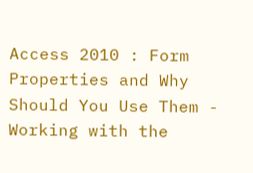Access 2010 : Form Properties and Why Should You Use Them - Working with the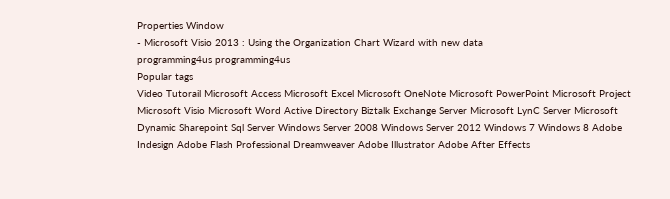Properties Window
- Microsoft Visio 2013 : Using the Organization Chart Wizard with new data
programming4us programming4us
Popular tags
Video Tutorail Microsoft Access Microsoft Excel Microsoft OneNote Microsoft PowerPoint Microsoft Project Microsoft Visio Microsoft Word Active Directory Biztalk Exchange Server Microsoft LynC Server Microsoft Dynamic Sharepoint Sql Server Windows Server 2008 Windows Server 2012 Windows 7 Windows 8 Adobe Indesign Adobe Flash Professional Dreamweaver Adobe Illustrator Adobe After Effects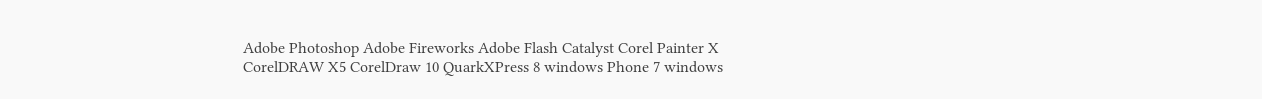Adobe Photoshop Adobe Fireworks Adobe Flash Catalyst Corel Painter X CorelDRAW X5 CorelDraw 10 QuarkXPress 8 windows Phone 7 windows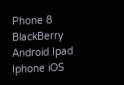Phone 8 BlackBerry Android Ipad Iphone iOS